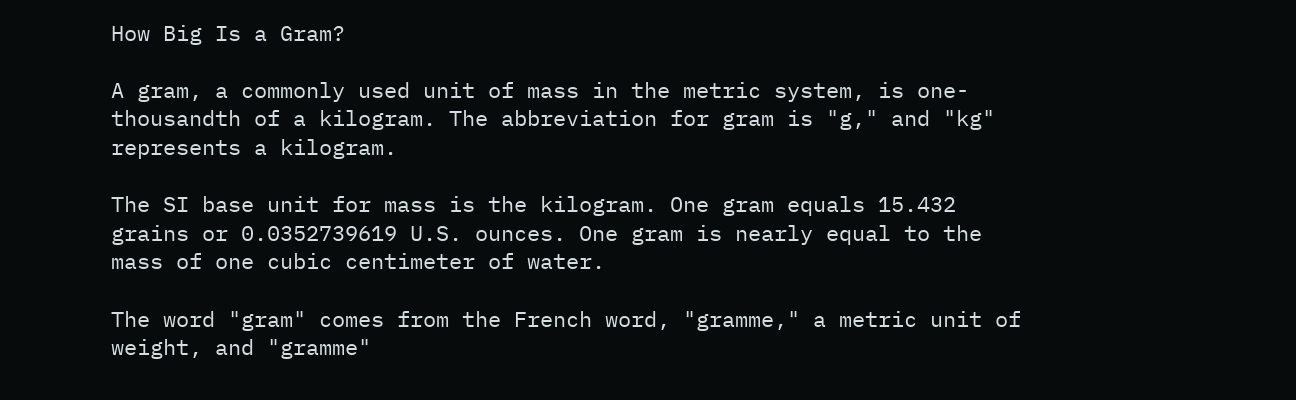How Big Is a Gram?

A gram, a commonly used unit of mass in the metric system, is one-thousandth of a kilogram. The abbreviation for gram is "g," and "kg" represents a kilogram.

The SI base unit for mass is the kilogram. One gram equals 15.432 grains or 0.0352739619 U.S. ounces. One gram is nearly equal to the mass of one cubic centimeter of water.

The word "gram" comes from the French word, "gramme," a metric unit of weight, and "gramme"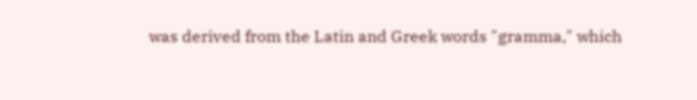was derived from the Latin and Greek words "gramma," which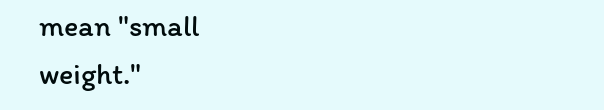mean "small weight."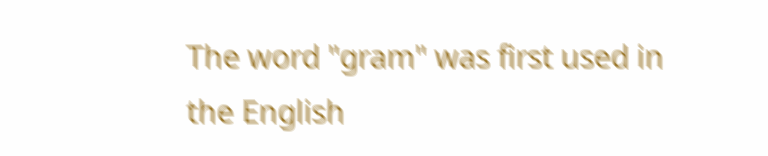The word "gram" was first used in the English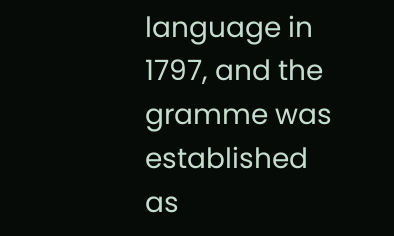language in 1797, and the gramme was established as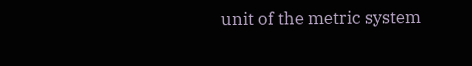unit of the metric system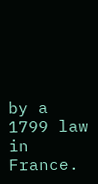by a 1799 law in France.